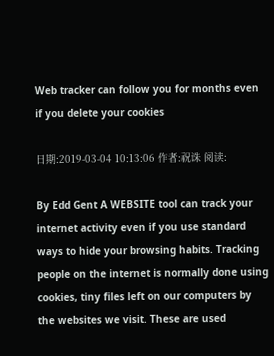Web tracker can follow you for months even if you delete your cookies

日期:2019-03-04 10:13:06 作者:祝诛 阅读:

By Edd Gent A WEBSITE tool can track your internet activity even if you use standard ways to hide your browsing habits. Tracking people on the internet is normally done using cookies, tiny files left on our computers by the websites we visit. These are used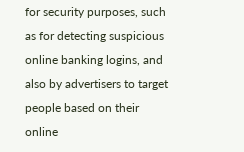for security purposes, such as for detecting suspicious online banking logins, and also by advertisers to target people based on their online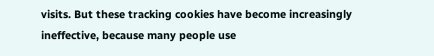visits. But these tracking cookies have become increasingly ineffective, because many people use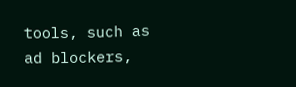tools, such as ad blockers,